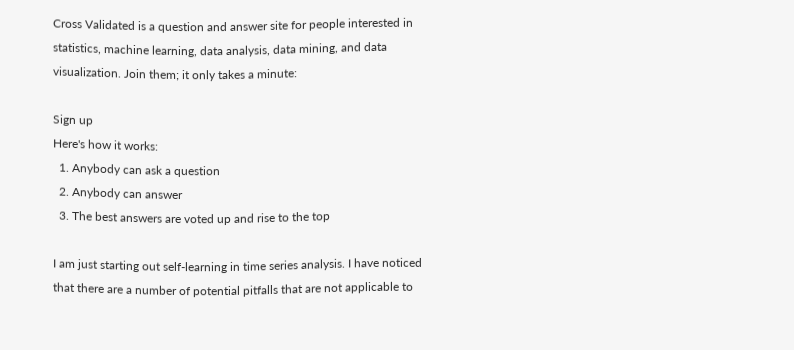Cross Validated is a question and answer site for people interested in statistics, machine learning, data analysis, data mining, and data visualization. Join them; it only takes a minute:

Sign up
Here's how it works:
  1. Anybody can ask a question
  2. Anybody can answer
  3. The best answers are voted up and rise to the top

I am just starting out self-learning in time series analysis. I have noticed that there are a number of potential pitfalls that are not applicable to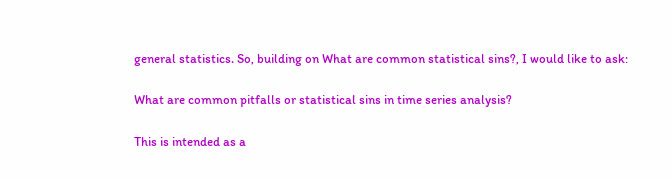general statistics. So, building on What are common statistical sins?, I would like to ask:

What are common pitfalls or statistical sins in time series analysis?

This is intended as a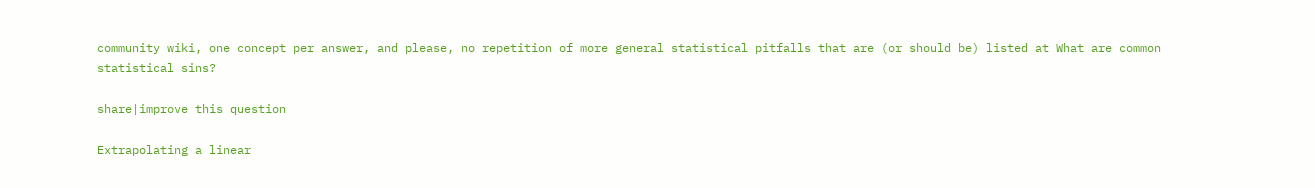community wiki, one concept per answer, and please, no repetition of more general statistical pitfalls that are (or should be) listed at What are common statistical sins?

share|improve this question

Extrapolating a linear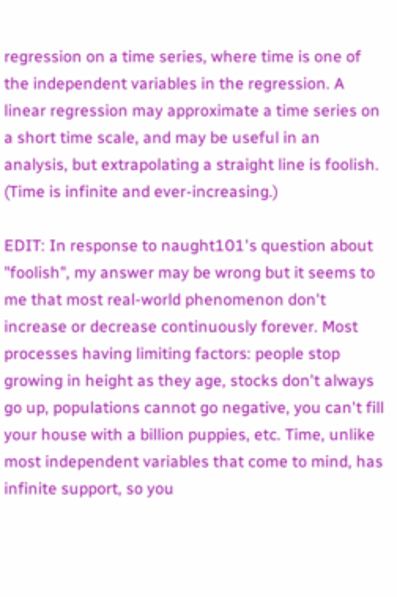regression on a time series, where time is one of the independent variables in the regression. A linear regression may approximate a time series on a short time scale, and may be useful in an analysis, but extrapolating a straight line is foolish. (Time is infinite and ever-increasing.)

EDIT: In response to naught101's question about "foolish", my answer may be wrong but it seems to me that most real-world phenomenon don't increase or decrease continuously forever. Most processes having limiting factors: people stop growing in height as they age, stocks don't always go up, populations cannot go negative, you can't fill your house with a billion puppies, etc. Time, unlike most independent variables that come to mind, has infinite support, so you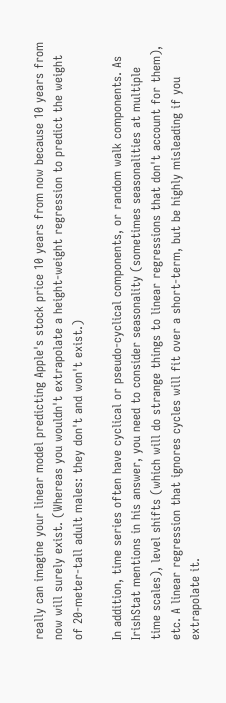really can imagine your linear model predicting Apple's stock price 10 years from now because 10 years from now will surely exist. (Whereas you wouldn't extrapolate a height-weight regression to predict the weight of 20-meter-tall adult males: they don't and won't exist.)

In addition, time series often have cyclical or pseudo-cyclical components, or random walk components. As IrishStat mentions in his answer, you need to consider seasonality (sometimes seasonalities at multiple time scales), level shifts (which will do strange things to linear regressions that don't account for them), etc. A linear regression that ignores cycles will fit over a short-term, but be highly misleading if you extrapolate it.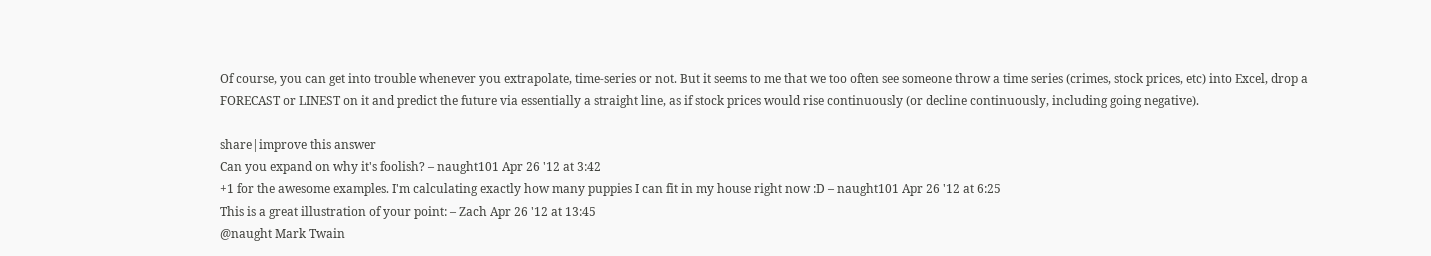Of course, you can get into trouble whenever you extrapolate, time-series or not. But it seems to me that we too often see someone throw a time series (crimes, stock prices, etc) into Excel, drop a FORECAST or LINEST on it and predict the future via essentially a straight line, as if stock prices would rise continuously (or decline continuously, including going negative).

share|improve this answer
Can you expand on why it's foolish? – naught101 Apr 26 '12 at 3:42
+1 for the awesome examples. I'm calculating exactly how many puppies I can fit in my house right now :D – naught101 Apr 26 '12 at 6:25
This is a great illustration of your point: – Zach Apr 26 '12 at 13:45
@naught Mark Twain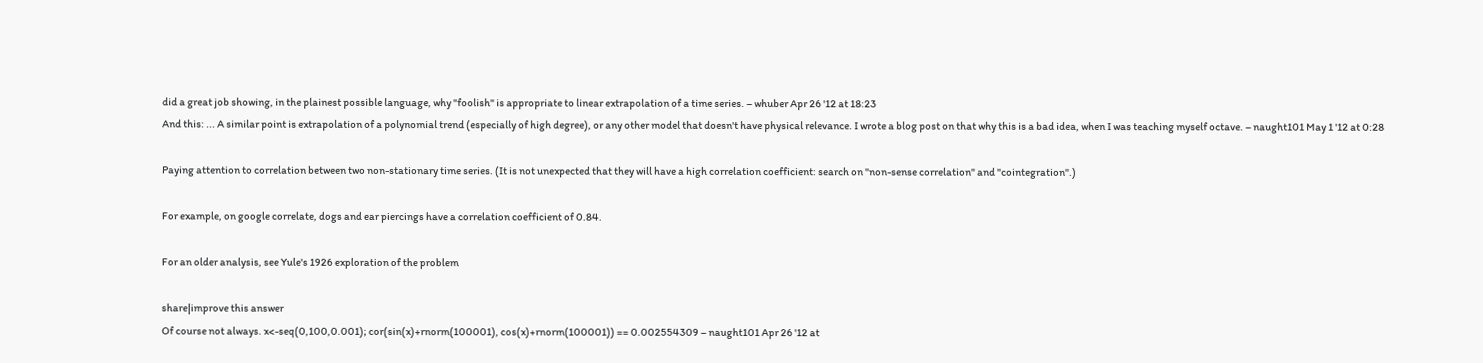did a great job showing, in the plainest possible language, why "foolish" is appropriate to linear extrapolation of a time series. – whuber Apr 26 '12 at 18:23
And this: ... A similar point is extrapolation of a polynomial trend (especially of high degree), or any other model that doesn't have physical relevance. I wrote a blog post on that why this is a bad idea, when I was teaching myself octave. – naught101 May 1 '12 at 0:28

Paying attention to correlation between two non-stationary time series. (It is not unexpected that they will have a high correlation coefficient: search on "non-sense correlation" and "cointegration".)

For example, on google correlate, dogs and ear piercings have a correlation coefficient of 0.84.

For an older analysis, see Yule's 1926 exploration of the problem

share|improve this answer
Of course not always. x<-seq(0,100,0.001); cor(sin(x)+rnorm(100001), cos(x)+rnorm(100001)) == 0.002554309 – naught101 Apr 26 '12 at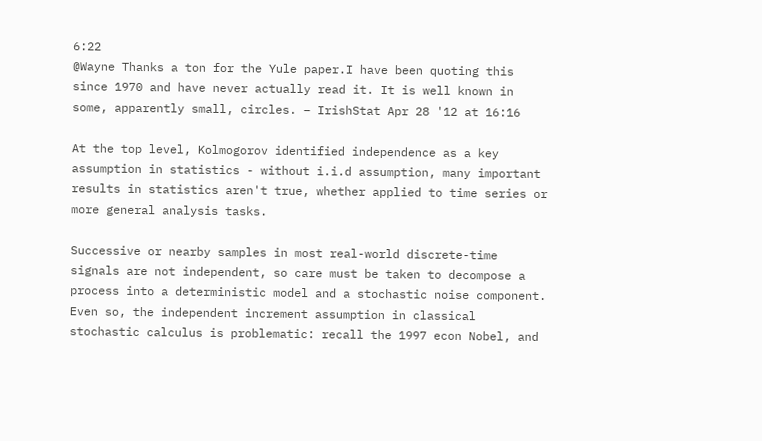6:22
@Wayne Thanks a ton for the Yule paper.I have been quoting this since 1970 and have never actually read it. It is well known in some, apparently small, circles. – IrishStat Apr 28 '12 at 16:16

At the top level, Kolmogorov identified independence as a key assumption in statistics - without i.i.d assumption, many important results in statistics aren't true, whether applied to time series or more general analysis tasks.

Successive or nearby samples in most real-world discrete-time signals are not independent, so care must be taken to decompose a process into a deterministic model and a stochastic noise component. Even so, the independent increment assumption in classical stochastic calculus is problematic: recall the 1997 econ Nobel, and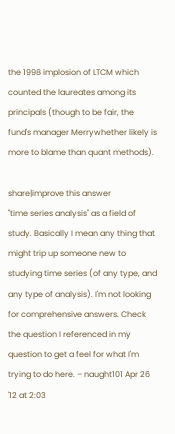the 1998 implosion of LTCM which counted the laureates among its principals (though to be fair, the fund's manager Merrywhether likely is more to blame than quant methods).

share|improve this answer
"time series analysis" as a field of study. Basically I mean any thing that might trip up someone new to studying time series (of any type, and any type of analysis). I'm not looking for comprehensive answers. Check the question I referenced in my question to get a feel for what I'm trying to do here. – naught101 Apr 26 '12 at 2:03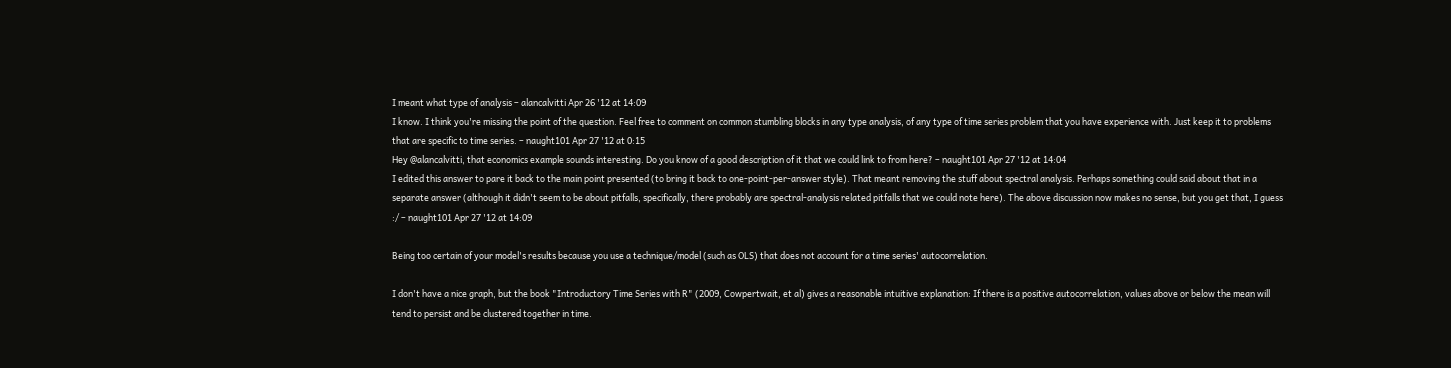I meant what type of analysis – alancalvitti Apr 26 '12 at 14:09
I know. I think you're missing the point of the question. Feel free to comment on common stumbling blocks in any type analysis, of any type of time series problem that you have experience with. Just keep it to problems that are specific to time series. – naught101 Apr 27 '12 at 0:15
Hey @alancalvitti, that economics example sounds interesting. Do you know of a good description of it that we could link to from here? – naught101 Apr 27 '12 at 14:04
I edited this answer to pare it back to the main point presented (to bring it back to one-point-per-answer style). That meant removing the stuff about spectral analysis. Perhaps something could said about that in a separate answer (although it didn't seem to be about pitfalls, specifically, there probably are spectral-analysis related pitfalls that we could note here). The above discussion now makes no sense, but you get that, I guess :/ – naught101 Apr 27 '12 at 14:09

Being too certain of your model's results because you use a technique/model (such as OLS) that does not account for a time series' autocorrelation.

I don't have a nice graph, but the book "Introductory Time Series with R" (2009, Cowpertwait, et al) gives a reasonable intuitive explanation: If there is a positive autocorrelation, values above or below the mean will tend to persist and be clustered together in time.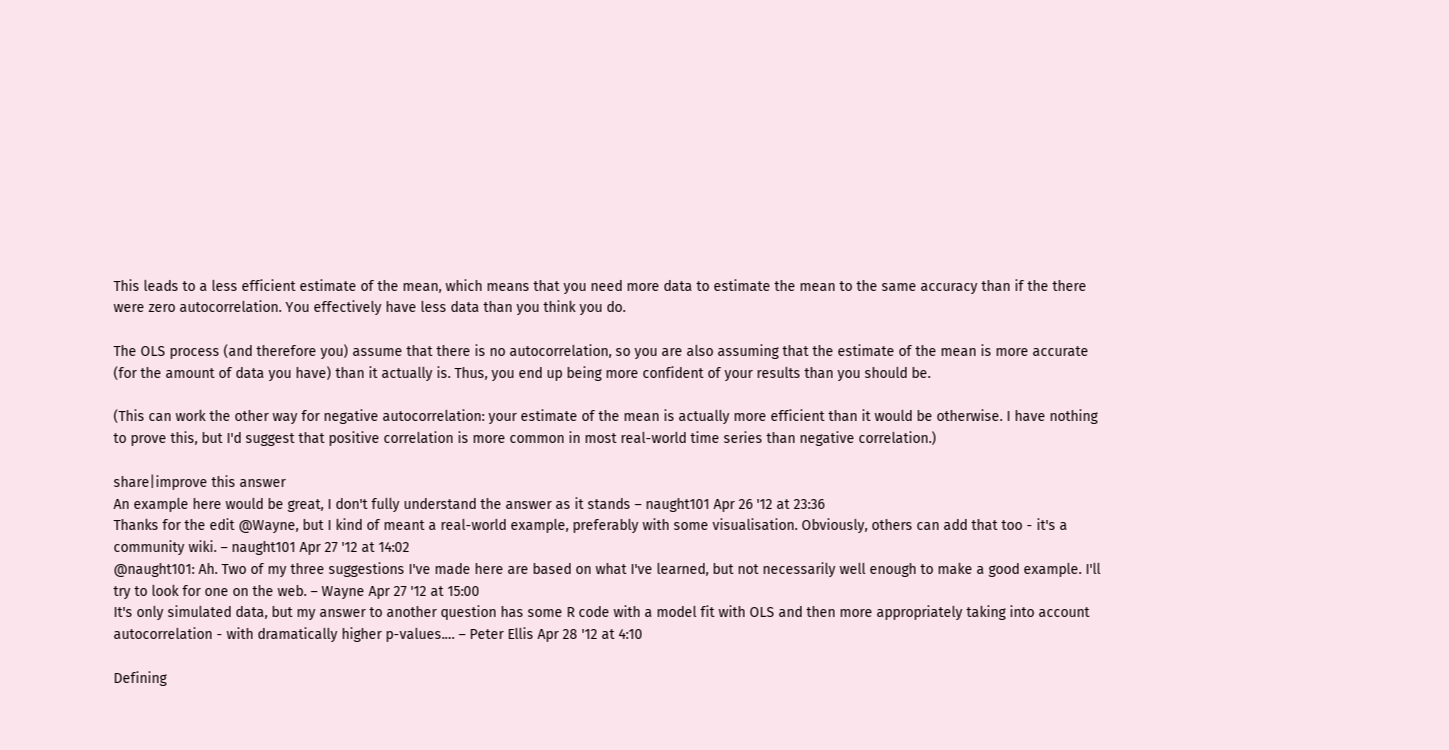This leads to a less efficient estimate of the mean, which means that you need more data to estimate the mean to the same accuracy than if the there were zero autocorrelation. You effectively have less data than you think you do.

The OLS process (and therefore you) assume that there is no autocorrelation, so you are also assuming that the estimate of the mean is more accurate (for the amount of data you have) than it actually is. Thus, you end up being more confident of your results than you should be.

(This can work the other way for negative autocorrelation: your estimate of the mean is actually more efficient than it would be otherwise. I have nothing to prove this, but I'd suggest that positive correlation is more common in most real-world time series than negative correlation.)

share|improve this answer
An example here would be great, I don't fully understand the answer as it stands – naught101 Apr 26 '12 at 23:36
Thanks for the edit @Wayne, but I kind of meant a real-world example, preferably with some visualisation. Obviously, others can add that too - it's a community wiki. – naught101 Apr 27 '12 at 14:02
@naught101: Ah. Two of my three suggestions I've made here are based on what I've learned, but not necessarily well enough to make a good example. I'll try to look for one on the web. – Wayne Apr 27 '12 at 15:00
It's only simulated data, but my answer to another question has some R code with a model fit with OLS and then more appropriately taking into account autocorrelation - with dramatically higher p-values.… – Peter Ellis Apr 28 '12 at 4:10

Defining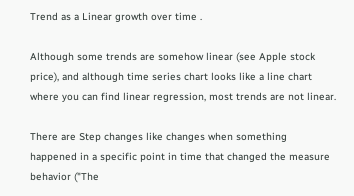Trend as a Linear growth over time .

Although some trends are somehow linear (see Apple stock price), and although time series chart looks like a line chart where you can find linear regression, most trends are not linear.

There are Step changes like changes when something happened in a specific point in time that changed the measure behavior ("The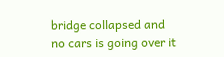bridge collapsed and no cars is going over it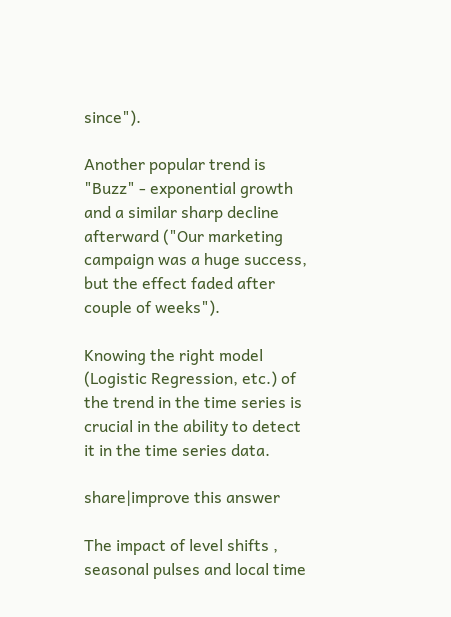since").

Another popular trend is "Buzz" - exponential growth and a similar sharp decline afterward ("Our marketing campaign was a huge success, but the effect faded after couple of weeks").

Knowing the right model (Logistic Regression, etc.) of the trend in the time series is crucial in the ability to detect it in the time series data.

share|improve this answer

The impact of level shifts , seasonal pulses and local time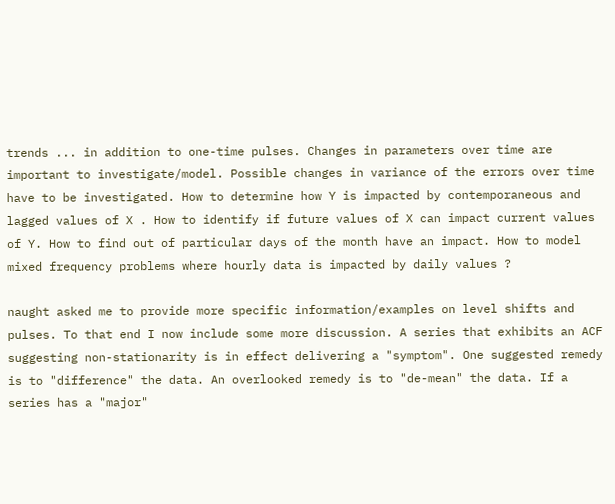trends ... in addition to one-time pulses. Changes in parameters over time are important to investigate/model. Possible changes in variance of the errors over time have to be investigated. How to determine how Y is impacted by contemporaneous and lagged values of X . How to identify if future values of X can impact current values of Y. How to find out of particular days of the month have an impact. How to model mixed frequency problems where hourly data is impacted by daily values ?

naught asked me to provide more specific information/examples on level shifts and pulses. To that end I now include some more discussion. A series that exhibits an ACF suggesting non-stationarity is in effect delivering a "symptom". One suggested remedy is to "difference" the data. An overlooked remedy is to "de-mean" the data. If a series has a "major"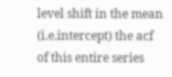level shift in the mean (i.e.intercept) the acf of this entire series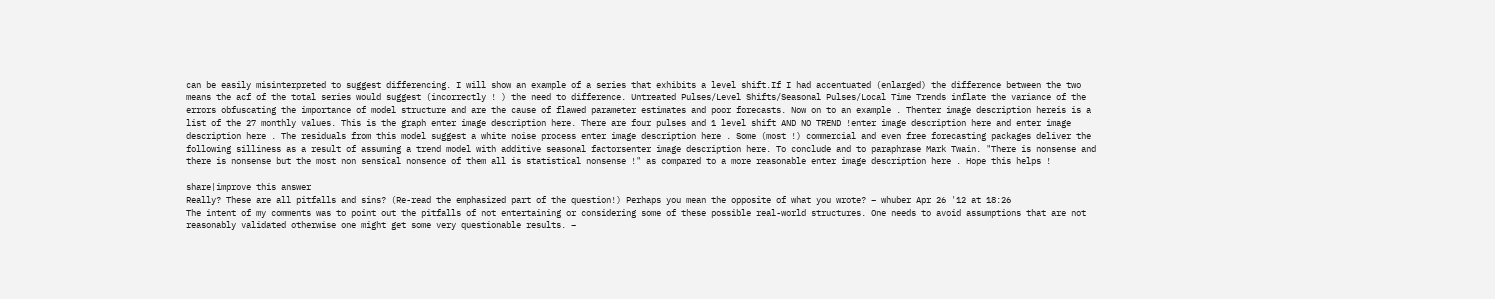can be easily misinterpreted to suggest differencing. I will show an example of a series that exhibits a level shift.If I had accentuated (enlarged) the difference between the two means the acf of the total series would suggest (incorrectly ! ) the need to difference. Untreated Pulses/Level Shifts/Seasonal Pulses/Local Time Trends inflate the variance of the errors obfuscating the importance of model structure and are the cause of flawed parameter estimates and poor forecasts. Now on to an example . Thenter image description hereis is a list of the 27 monthly values. This is the graph enter image description here. There are four pulses and 1 level shift AND NO TREND !enter image description here and enter image description here . The residuals from this model suggest a white noise process enter image description here . Some (most !) commercial and even free forecasting packages deliver the following silliness as a result of assuming a trend model with additive seasonal factorsenter image description here. To conclude and to paraphrase Mark Twain. "There is nonsense and there is nonsense but the most non sensical nonsence of them all is statistical nonsense !" as compared to a more reasonable enter image description here . Hope this helps !

share|improve this answer
Really? These are all pitfalls and sins? (Re-read the emphasized part of the question!) Perhaps you mean the opposite of what you wrote? – whuber Apr 26 '12 at 18:26
The intent of my comments was to point out the pitfalls of not entertaining or considering some of these possible real-world structures. One needs to avoid assumptions that are not reasonably validated otherwise one might get some very questionable results. –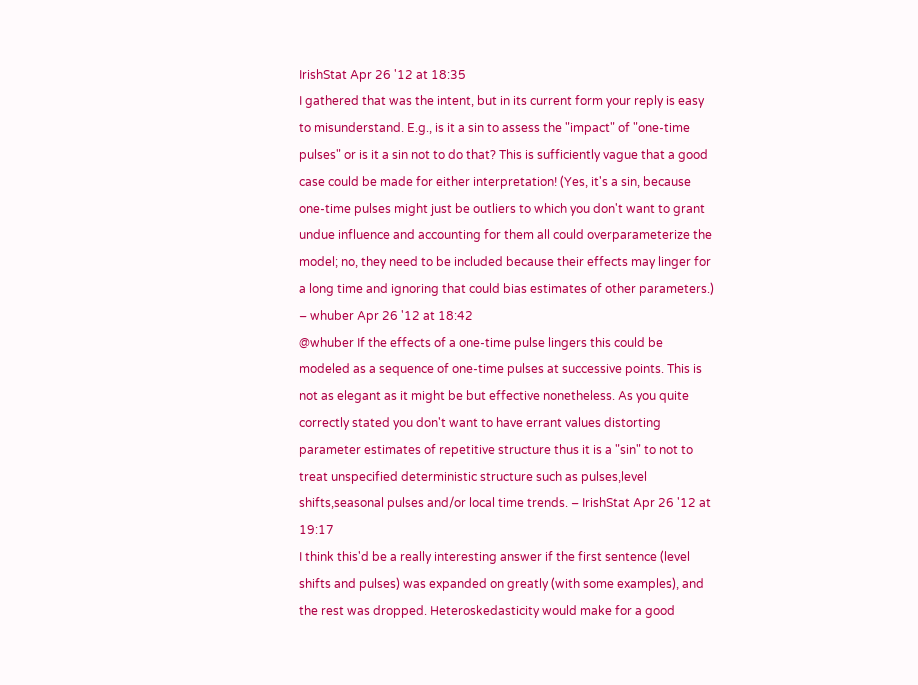IrishStat Apr 26 '12 at 18:35
I gathered that was the intent, but in its current form your reply is easy to misunderstand. E.g., is it a sin to assess the "impact" of "one-time pulses" or is it a sin not to do that? This is sufficiently vague that a good case could be made for either interpretation! (Yes, it's a sin, because one-time pulses might just be outliers to which you don't want to grant undue influence and accounting for them all could overparameterize the model; no, they need to be included because their effects may linger for a long time and ignoring that could bias estimates of other parameters.) – whuber Apr 26 '12 at 18:42
@whuber If the effects of a one-time pulse lingers this could be modeled as a sequence of one-time pulses at successive points. This is not as elegant as it might be but effective nonetheless. As you quite correctly stated you don't want to have errant values distorting parameter estimates of repetitive structure thus it is a "sin" to not to treat unspecified deterministic structure such as pulses,level shifts,seasonal pulses and/or local time trends. – IrishStat Apr 26 '12 at 19:17
I think this'd be a really interesting answer if the first sentence (level shifts and pulses) was expanded on greatly (with some examples), and the rest was dropped. Heteroskedasticity would make for a good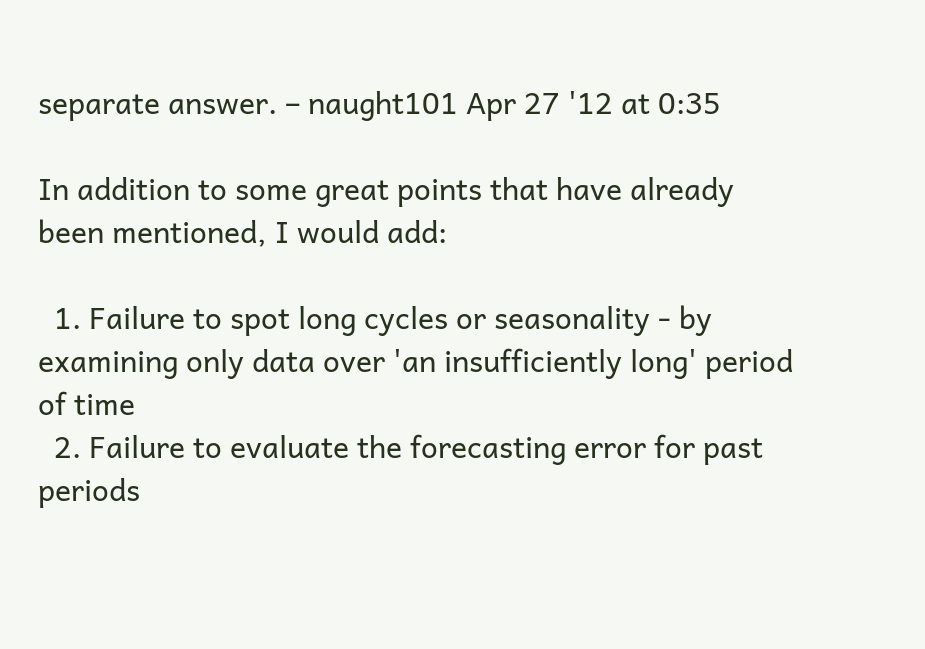separate answer. – naught101 Apr 27 '12 at 0:35

In addition to some great points that have already been mentioned, I would add:

  1. Failure to spot long cycles or seasonality - by examining only data over 'an insufficiently long' period of time
  2. Failure to evaluate the forecasting error for past periods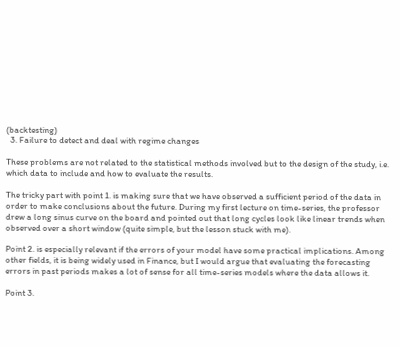(backtesting)
  3. Failure to detect and deal with regime changes

These problems are not related to the statistical methods involved but to the design of the study, i.e. which data to include and how to evaluate the results.

The tricky part with point 1. is making sure that we have observed a sufficient period of the data in order to make conclusions about the future. During my first lecture on time-series, the professor drew a long sinus curve on the board and pointed out that long cycles look like linear trends when observed over a short window (quite simple, but the lesson stuck with me).

Point 2. is especially relevant if the errors of your model have some practical implications. Among other fields, it is being widely used in Finance, but I would argue that evaluating the forecasting errors in past periods makes a lot of sense for all time-series models where the data allows it.

Point 3.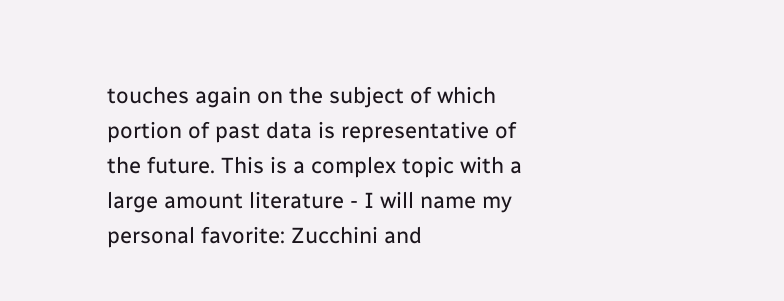touches again on the subject of which portion of past data is representative of the future. This is a complex topic with a large amount literature - I will name my personal favorite: Zucchini and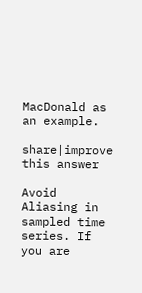MacDonald as an example.

share|improve this answer

Avoid Aliasing in sampled time series. If you are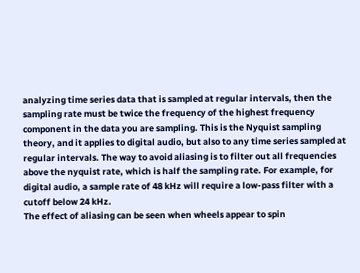analyzing time series data that is sampled at regular intervals, then the sampling rate must be twice the frequency of the highest frequency component in the data you are sampling. This is the Nyquist sampling theory, and it applies to digital audio, but also to any time series sampled at regular intervals. The way to avoid aliasing is to filter out all frequencies above the nyquist rate, which is half the sampling rate. For example, for digital audio, a sample rate of 48 kHz will require a low-pass filter with a cutoff below 24 kHz.
The effect of aliasing can be seen when wheels appear to spin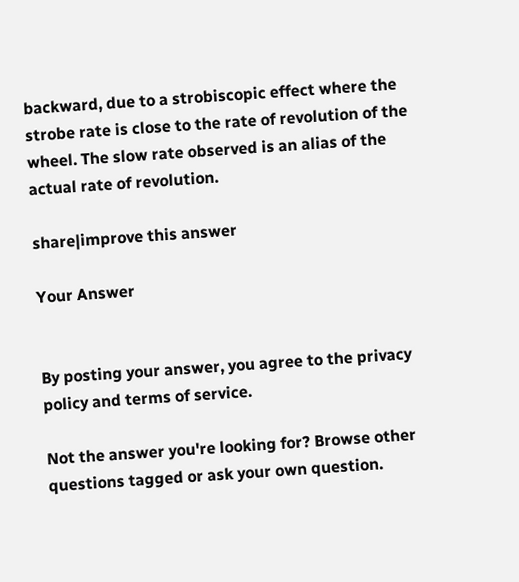backward, due to a strobiscopic effect where the strobe rate is close to the rate of revolution of the wheel. The slow rate observed is an alias of the actual rate of revolution.

share|improve this answer

Your Answer


By posting your answer, you agree to the privacy policy and terms of service.

Not the answer you're looking for? Browse other questions tagged or ask your own question.